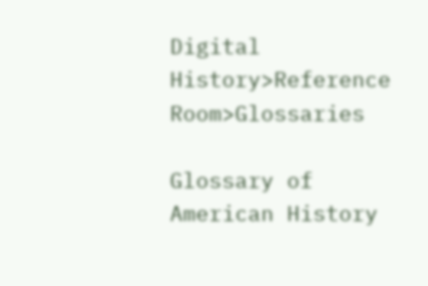Digital History>Reference Room>Glossaries

Glossary of American History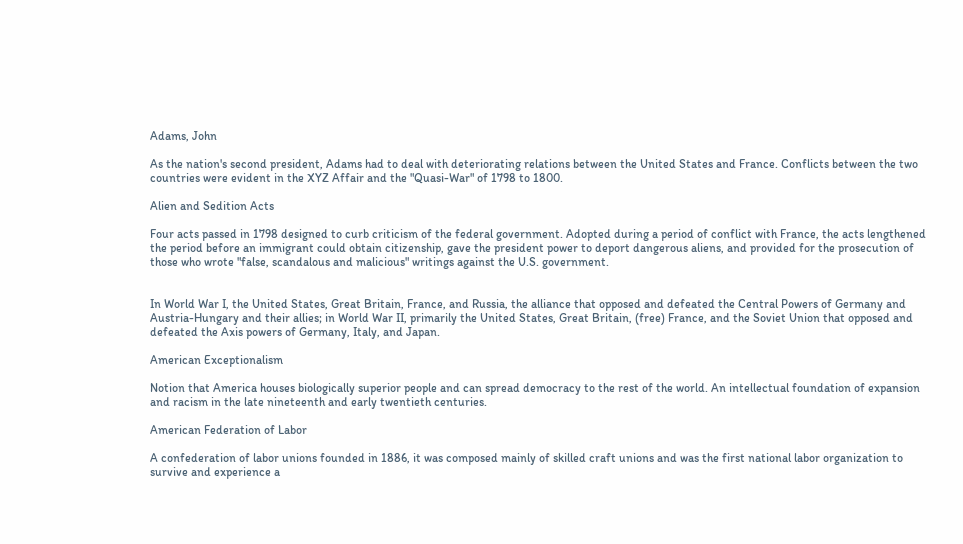Adams, John

As the nation's second president, Adams had to deal with deteriorating relations between the United States and France. Conflicts between the two countries were evident in the XYZ Affair and the "Quasi-War" of 1798 to 1800.

Alien and Sedition Acts

Four acts passed in 1798 designed to curb criticism of the federal government. Adopted during a period of conflict with France, the acts lengthened the period before an immigrant could obtain citizenship, gave the president power to deport dangerous aliens, and provided for the prosecution of those who wrote "false, scandalous and malicious" writings against the U.S. government.


In World War I, the United States, Great Britain, France, and Russia, the alliance that opposed and defeated the Central Powers of Germany and Austria-Hungary and their allies; in World War II, primarily the United States, Great Britain, (free) France, and the Soviet Union that opposed and defeated the Axis powers of Germany, Italy, and Japan.

American Exceptionalism

Notion that America houses biologically superior people and can spread democracy to the rest of the world. An intellectual foundation of expansion and racism in the late nineteenth and early twentieth centuries.

American Federation of Labor

A confederation of labor unions founded in 1886, it was composed mainly of skilled craft unions and was the first national labor organization to survive and experience a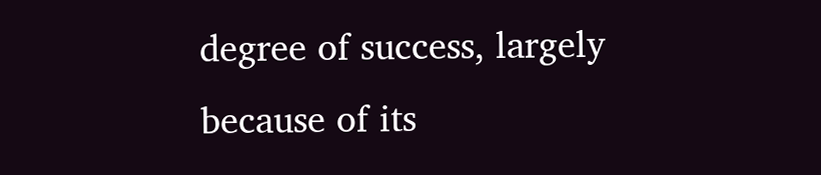degree of success, largely because of its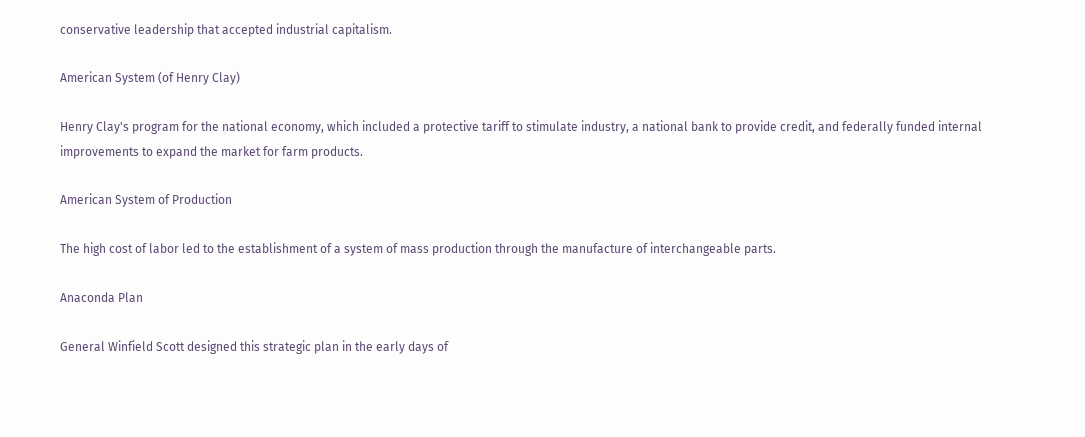conservative leadership that accepted industrial capitalism.

American System (of Henry Clay)

Henry Clay's program for the national economy, which included a protective tariff to stimulate industry, a national bank to provide credit, and federally funded internal improvements to expand the market for farm products.

American System of Production

The high cost of labor led to the establishment of a system of mass production through the manufacture of interchangeable parts.

Anaconda Plan

General Winfield Scott designed this strategic plan in the early days of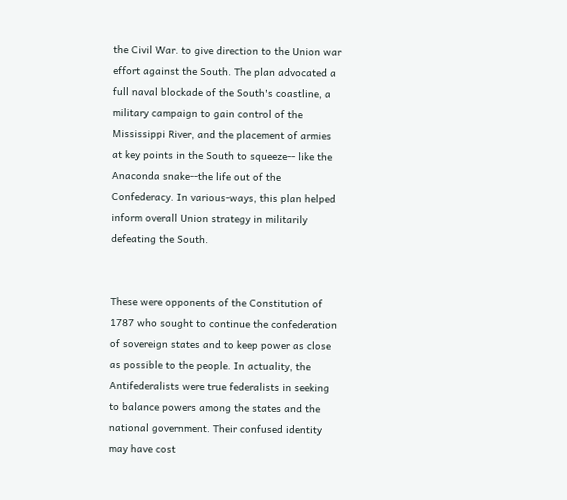the Civil War. to give direction to the Union war effort against the South. The plan advocated a full naval blockade of the South's coastline, a military campaign to gain control of the Mississippi River, and the placement of armies at key points in the South to squeeze-- like the Anaconda snake--the life out of the Confederacy. In various-ways, this plan helped inform overall Union strategy in militarily defeating the South.


These were opponents of the Constitution of 1787 who sought to continue the confederation of sovereign states and to keep power as close as possible to the people. In actuality, the Antifederalists were true federalists in seeking to balance powers among the states and the national government. Their confused identity may have cost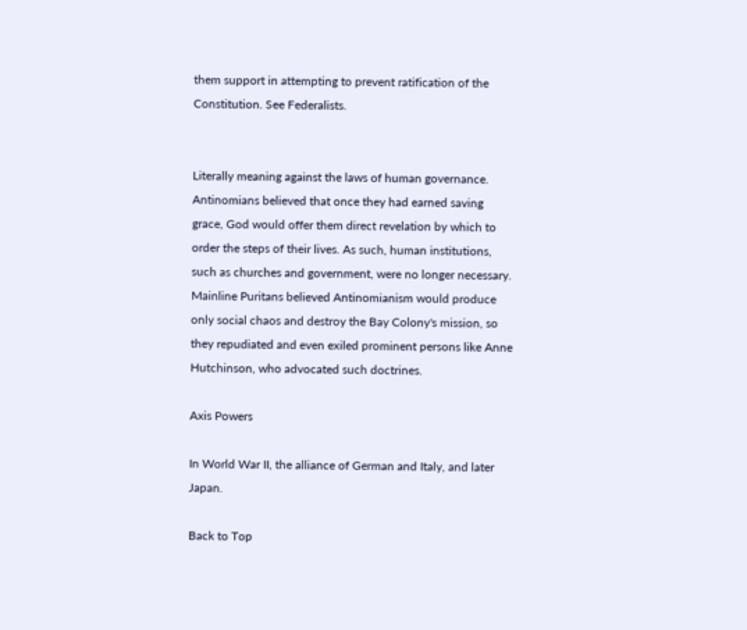them support in attempting to prevent ratification of the Constitution. See Federalists.


Literally meaning against the laws of human governance. Antinomians believed that once they had earned saving grace, God would offer them direct revelation by which to order the steps of their lives. As such, human institutions, such as churches and government, were no longer necessary. Mainline Puritans believed Antinomianism would produce only social chaos and destroy the Bay Colony's mission, so they repudiated and even exiled prominent persons like Anne Hutchinson, who advocated such doctrines.

Axis Powers

In World War II, the alliance of German and Italy, and later Japan.

Back to Top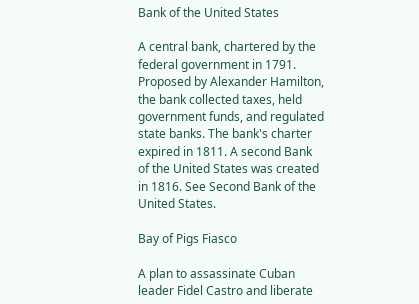Bank of the United States

A central bank, chartered by the federal government in 1791. Proposed by Alexander Hamilton, the bank collected taxes, held government funds, and regulated state banks. The bank's charter expired in 1811. A second Bank of the United States was created in 1816. See Second Bank of the United States.

Bay of Pigs Fiasco

A plan to assassinate Cuban leader Fidel Castro and liberate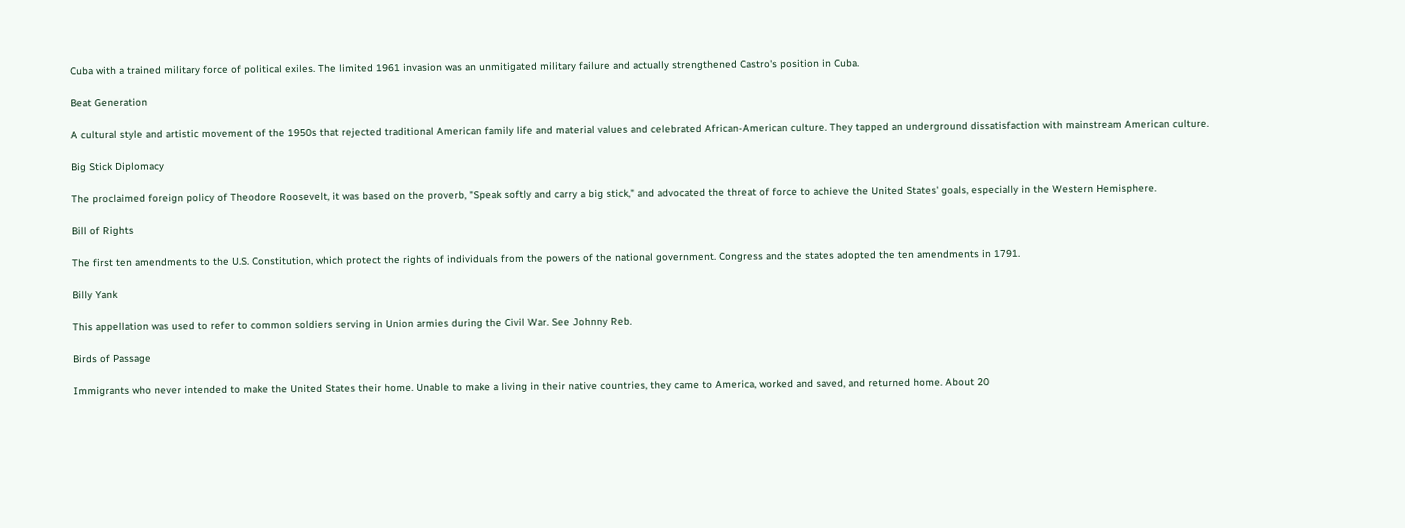Cuba with a trained military force of political exiles. The limited 1961 invasion was an unmitigated military failure and actually strengthened Castro's position in Cuba.

Beat Generation

A cultural style and artistic movement of the 1950s that rejected traditional American family life and material values and celebrated African-American culture. They tapped an underground dissatisfaction with mainstream American culture.

Big Stick Diplomacy

The proclaimed foreign policy of Theodore Roosevelt, it was based on the proverb, "Speak softly and carry a big stick," and advocated the threat of force to achieve the United States' goals, especially in the Western Hemisphere.

Bill of Rights

The first ten amendments to the U.S. Constitution, which protect the rights of individuals from the powers of the national government. Congress and the states adopted the ten amendments in 1791.

Billy Yank

This appellation was used to refer to common soldiers serving in Union armies during the Civil War. See Johnny Reb.

Birds of Passage

Immigrants who never intended to make the United States their home. Unable to make a living in their native countries, they came to America, worked and saved, and returned home. About 20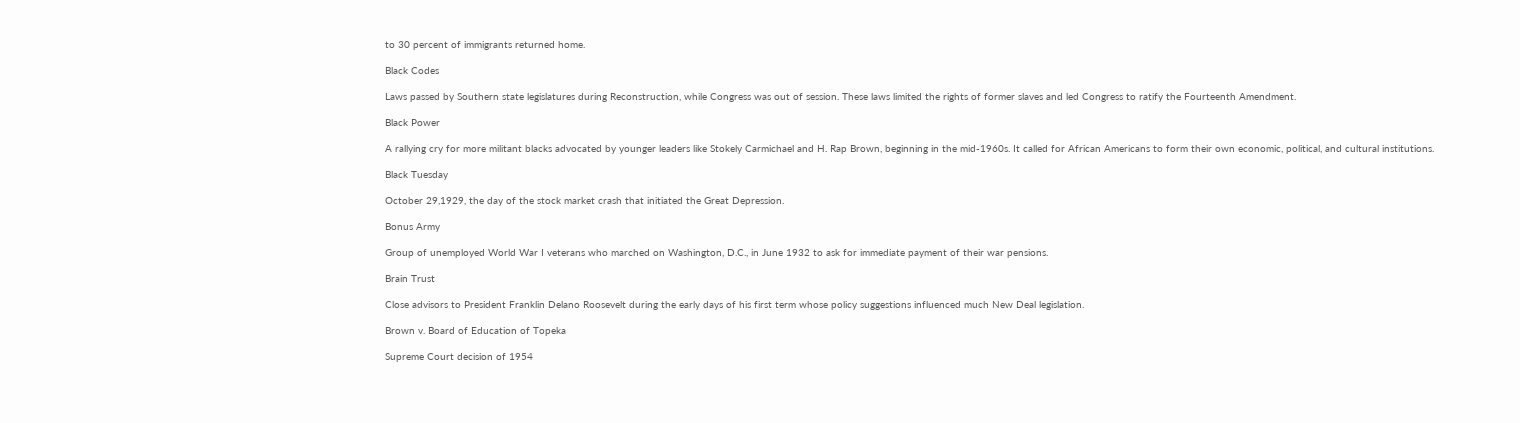to 30 percent of immigrants returned home.

Black Codes

Laws passed by Southern state legislatures during Reconstruction, while Congress was out of session. These laws limited the rights of former slaves and led Congress to ratify the Fourteenth Amendment.

Black Power

A rallying cry for more militant blacks advocated by younger leaders like Stokely Carmichael and H. Rap Brown, beginning in the mid-1960s. It called for African Americans to form their own economic, political, and cultural institutions.

Black Tuesday

October 29,1929, the day of the stock market crash that initiated the Great Depression.

Bonus Army

Group of unemployed World War I veterans who marched on Washington, D.C., in June 1932 to ask for immediate payment of their war pensions.

Brain Trust

Close advisors to President Franklin Delano Roosevelt during the early days of his first term whose policy suggestions influenced much New Deal legislation.

Brown v. Board of Education of Topeka

Supreme Court decision of 1954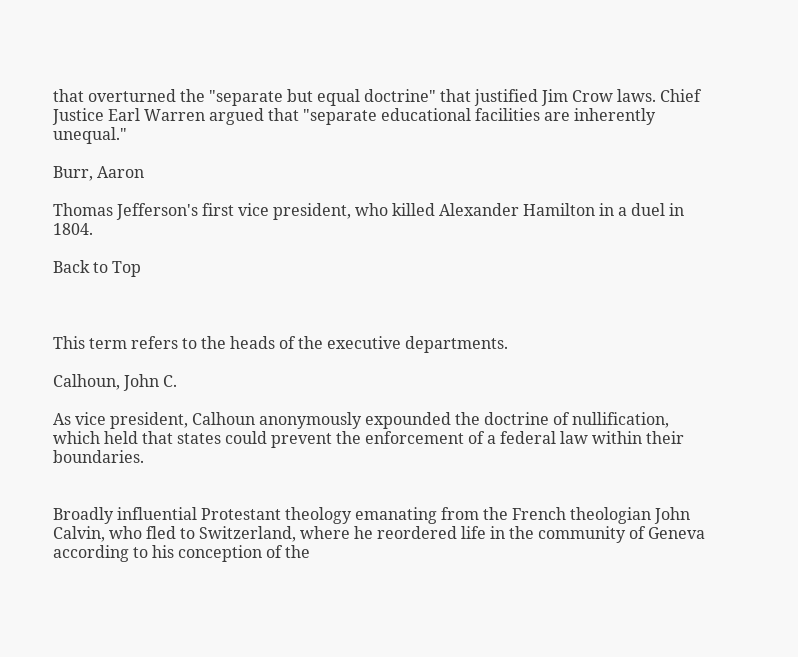that overturned the "separate but equal doctrine" that justified Jim Crow laws. Chief Justice Earl Warren argued that "separate educational facilities are inherently unequal."

Burr, Aaron

Thomas Jefferson's first vice president, who killed Alexander Hamilton in a duel in 1804.

Back to Top



This term refers to the heads of the executive departments.

Calhoun, John C.

As vice president, Calhoun anonymously expounded the doctrine of nullification, which held that states could prevent the enforcement of a federal law within their boundaries.


Broadly influential Protestant theology emanating from the French theologian John Calvin, who fled to Switzerland, where he reordered life in the community of Geneva according to his conception of the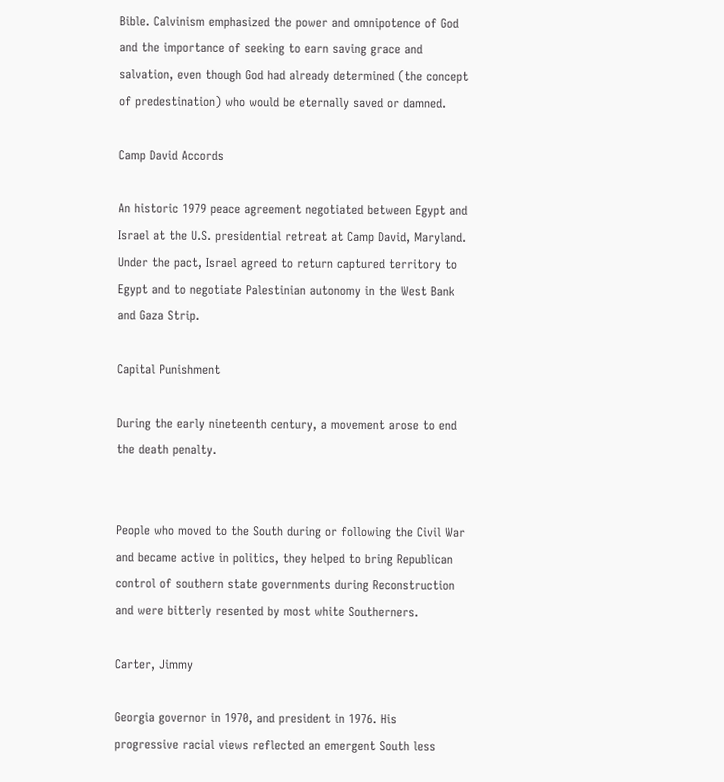Bible. Calvinism emphasized the power and omnipotence of God and the importance of seeking to earn saving grace and salvation, even though God had already determined (the concept of predestination) who would be eternally saved or damned.

Camp David Accords

An historic 1979 peace agreement negotiated between Egypt and Israel at the U.S. presidential retreat at Camp David, Maryland. Under the pact, Israel agreed to return captured territory to Egypt and to negotiate Palestinian autonomy in the West Bank and Gaza Strip.

Capital Punishment

During the early nineteenth century, a movement arose to end the death penalty.


People who moved to the South during or following the Civil War and became active in politics, they helped to bring Republican control of southern state governments during Reconstruction and were bitterly resented by most white Southerners.

Carter, Jimmy

Georgia governor in 1970, and president in 1976. His progressive racial views reflected an emergent South less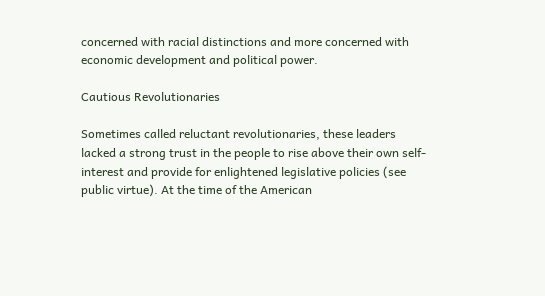concerned with racial distinctions and more concerned with economic development and political power.

Cautious Revolutionaries

Sometimes called reluctant revolutionaries, these leaders lacked a strong trust in the people to rise above their own self-interest and provide for enlightened legislative policies (see public virtue). At the time of the American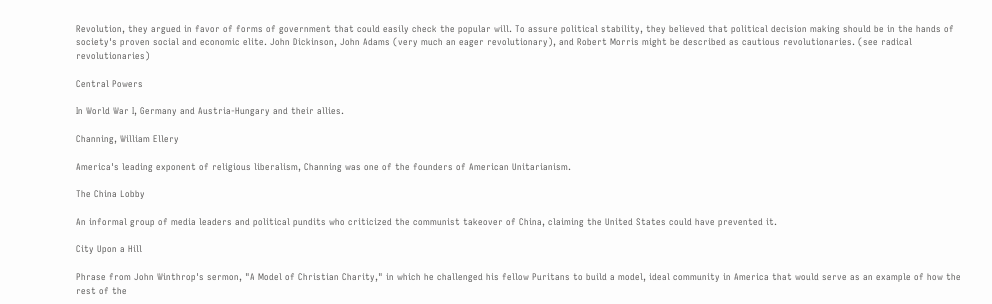Revolution, they argued in favor of forms of government that could easily check the popular will. To assure political stability, they believed that political decision making should be in the hands of society's proven social and economic elite. John Dickinson, John Adams (very much an eager revolutionary), and Robert Morris might be described as cautious revolutionaries. (see radical revolutionaries)

Central Powers

In World War I, Germany and Austria-Hungary and their allies.

Channing, William Ellery

America's leading exponent of religious liberalism, Channing was one of the founders of American Unitarianism.

The China Lobby

An informal group of media leaders and political pundits who criticized the communist takeover of China, claiming the United States could have prevented it.

City Upon a Hill

Phrase from John Winthrop's sermon, "A Model of Christian Charity," in which he challenged his fellow Puritans to build a model, ideal community in America that would serve as an example of how the rest of the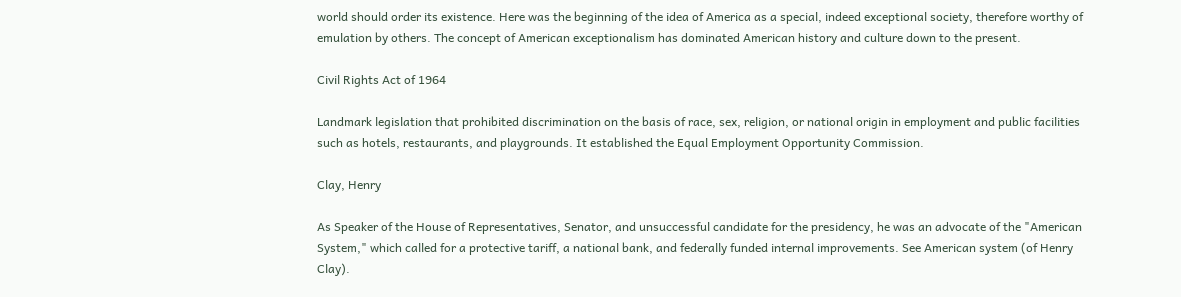world should order its existence. Here was the beginning of the idea of America as a special, indeed exceptional society, therefore worthy of emulation by others. The concept of American exceptionalism has dominated American history and culture down to the present.

Civil Rights Act of 1964

Landmark legislation that prohibited discrimination on the basis of race, sex, religion, or national origin in employment and public facilities such as hotels, restaurants, and playgrounds. It established the Equal Employment Opportunity Commission.

Clay, Henry

As Speaker of the House of Representatives, Senator, and unsuccessful candidate for the presidency, he was an advocate of the "American System," which called for a protective tariff, a national bank, and federally funded internal improvements. See American system (of Henry Clay).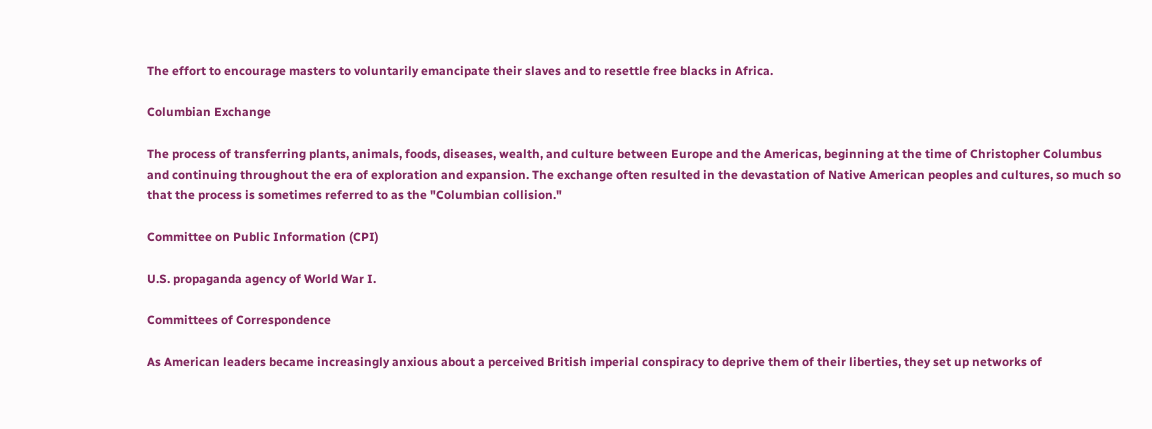The effort to encourage masters to voluntarily emancipate their slaves and to resettle free blacks in Africa.

Columbian Exchange

The process of transferring plants, animals, foods, diseases, wealth, and culture between Europe and the Americas, beginning at the time of Christopher Columbus and continuing throughout the era of exploration and expansion. The exchange often resulted in the devastation of Native American peoples and cultures, so much so that the process is sometimes referred to as the "Columbian collision."

Committee on Public Information (CPI)

U.S. propaganda agency of World War I.

Committees of Correspondence

As American leaders became increasingly anxious about a perceived British imperial conspiracy to deprive them of their liberties, they set up networks of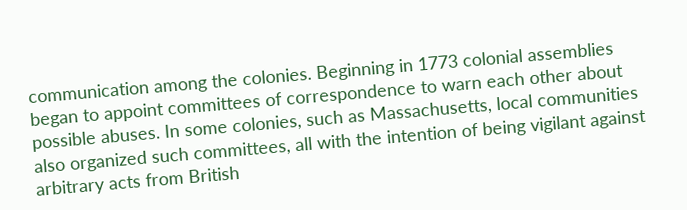communication among the colonies. Beginning in 1773 colonial assemblies began to appoint committees of correspondence to warn each other about possible abuses. In some colonies, such as Massachusetts, local communities also organized such committees, all with the intention of being vigilant against arbitrary acts from British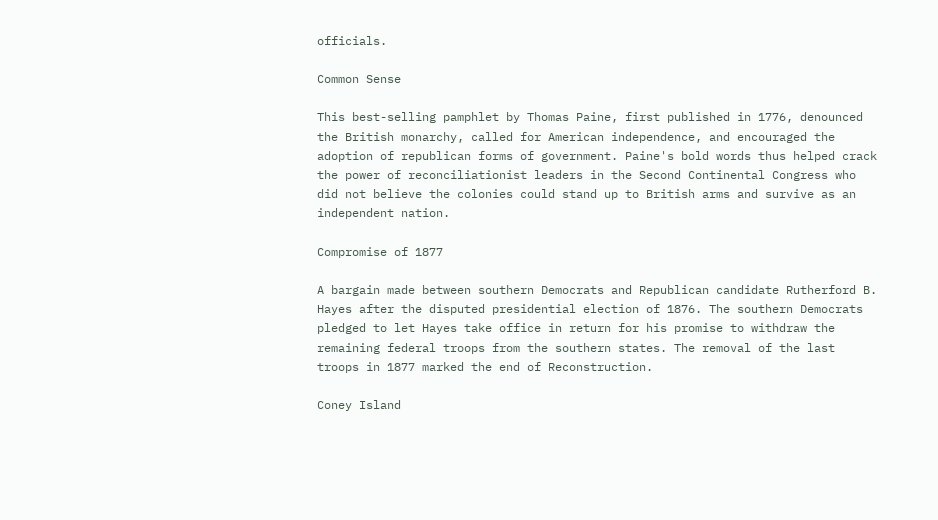officials.

Common Sense

This best-selling pamphlet by Thomas Paine, first published in 1776, denounced the British monarchy, called for American independence, and encouraged the adoption of republican forms of government. Paine's bold words thus helped crack the power of reconciliationist leaders in the Second Continental Congress who did not believe the colonies could stand up to British arms and survive as an independent nation.

Compromise of 1877

A bargain made between southern Democrats and Republican candidate Rutherford B. Hayes after the disputed presidential election of 1876. The southern Democrats pledged to let Hayes take office in return for his promise to withdraw the remaining federal troops from the southern states. The removal of the last troops in 1877 marked the end of Reconstruction.

Coney Island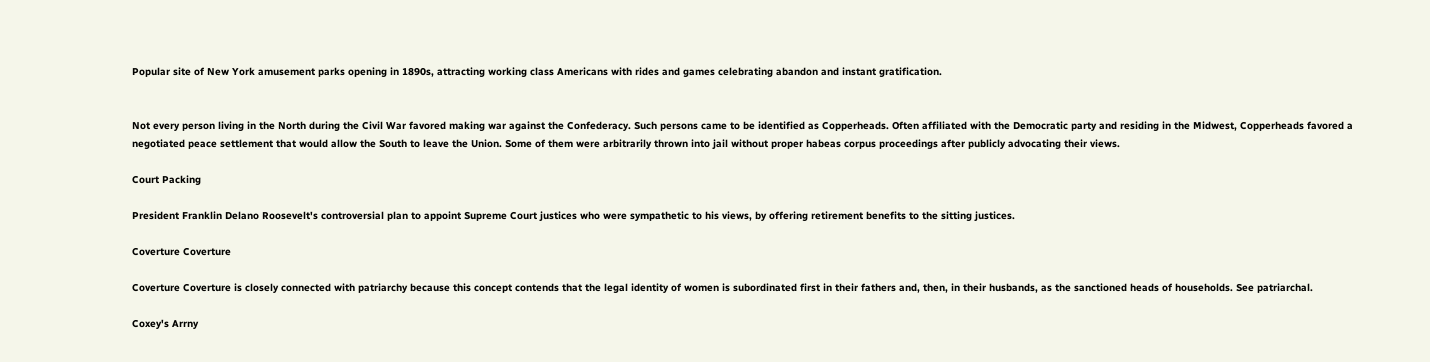Popular site of New York amusement parks opening in 1890s, attracting working class Americans with rides and games celebrating abandon and instant gratification.


Not every person living in the North during the Civil War favored making war against the Confederacy. Such persons came to be identified as Copperheads. Often affiliated with the Democratic party and residing in the Midwest, Copperheads favored a negotiated peace settlement that would allow the South to leave the Union. Some of them were arbitrarily thrown into jail without proper habeas corpus proceedings after publicly advocating their views.

Court Packing

President Franklin Delano Roosevelt's controversial plan to appoint Supreme Court justices who were sympathetic to his views, by offering retirement benefits to the sitting justices.

Coverture Coverture

Coverture Coverture is closely connected with patriarchy because this concept contends that the legal identity of women is subordinated first in their fathers and, then, in their husbands, as the sanctioned heads of households. See patriarchal.

Coxey's Arrny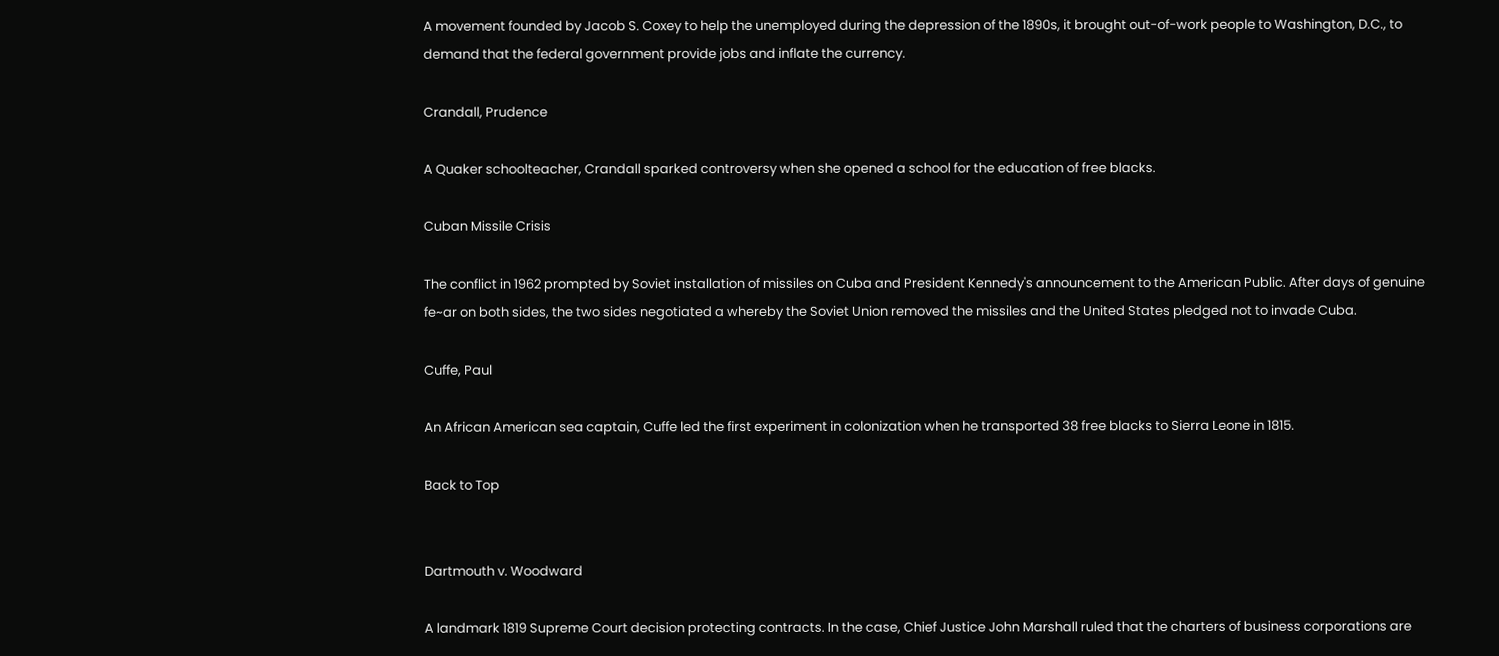A movement founded by Jacob S. Coxey to help the unemployed during the depression of the 1890s, it brought out-of-work people to Washington, D.C., to demand that the federal government provide jobs and inflate the currency.

Crandall, Prudence

A Quaker schoolteacher, Crandall sparked controversy when she opened a school for the education of free blacks.

Cuban Missile Crisis

The conflict in 1962 prompted by Soviet installation of missiles on Cuba and President Kennedy's announcement to the American Public. After days of genuine fe~ar on both sides, the two sides negotiated a whereby the Soviet Union removed the missiles and the United States pledged not to invade Cuba.

Cuffe, Paul

An African American sea captain, Cuffe led the first experiment in colonization when he transported 38 free blacks to Sierra Leone in 1815.

Back to Top


Dartmouth v. Woodward

A landmark 1819 Supreme Court decision protecting contracts. In the case, Chief Justice John Marshall ruled that the charters of business corporations are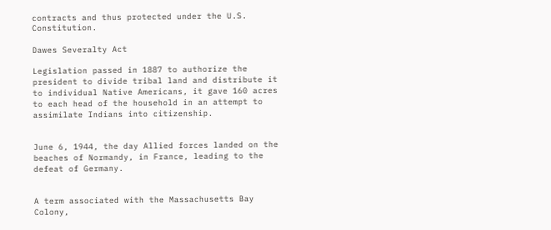contracts and thus protected under the U.S. Constitution.

Dawes Severalty Act

Legislation passed in 1887 to authorize the president to divide tribal land and distribute it to individual Native Americans, it gave 160 acres to each head of the household in an attempt to assimilate Indians into citizenship.


June 6, 1944, the day Allied forces landed on the beaches of Normandy, in France, leading to the defeat of Germany.


A term associated with the Massachusetts Bay Colony,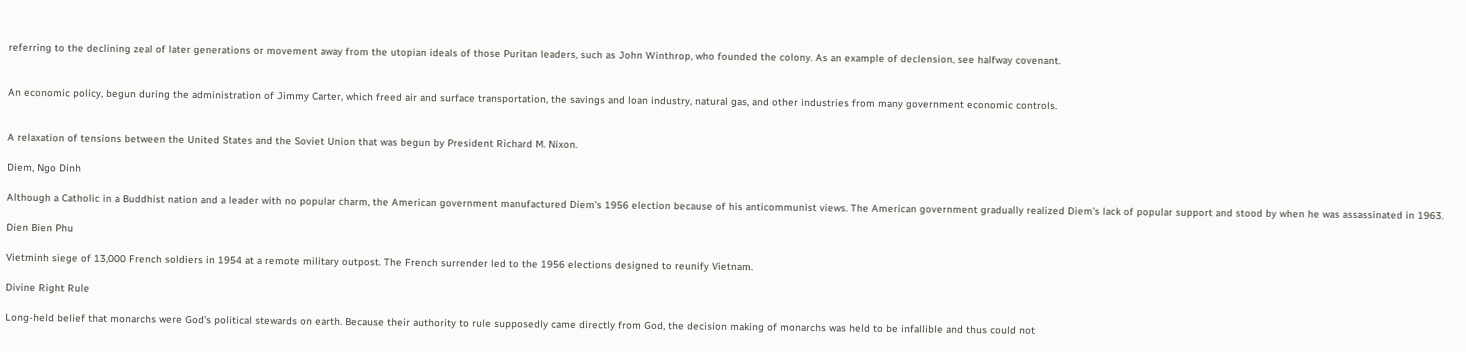referring to the declining zeal of later generations or movement away from the utopian ideals of those Puritan leaders, such as John Winthrop, who founded the colony. As an example of declension, see halfway covenant.


An economic policy, begun during the administration of Jimmy Carter, which freed air and surface transportation, the savings and loan industry, natural gas, and other industries from many government economic controls.


A relaxation of tensions between the United States and the Soviet Union that was begun by President Richard M. Nixon.

Diem, Ngo Dinh

Although a Catholic in a Buddhist nation and a leader with no popular charm, the American government manufactured Diem's 1956 election because of his anticommunist views. The American government gradually realized Diem's lack of popular support and stood by when he was assassinated in 1963.

Dien Bien Phu

Vietminh siege of 13,000 French soldiers in 1954 at a remote military outpost. The French surrender led to the 1956 elections designed to reunify Vietnam.

Divine Right Rule

Long-held belief that monarchs were God's political stewards on earth. Because their authority to rule supposedly came directly from God, the decision making of monarchs was held to be infallible and thus could not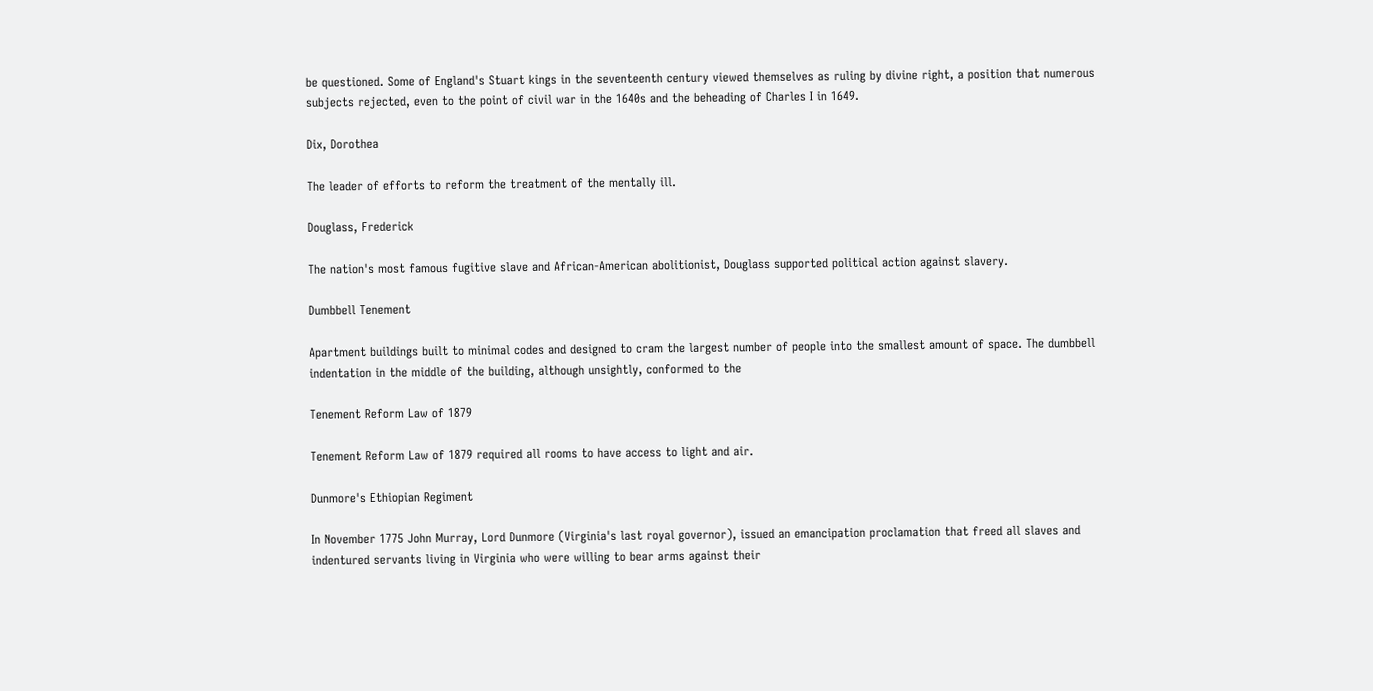be questioned. Some of England's Stuart kings in the seventeenth century viewed themselves as ruling by divine right, a position that numerous subjects rejected, even to the point of civil war in the 1640s and the beheading of Charles I in 1649.

Dix, Dorothea

The leader of efforts to reform the treatment of the mentally ill.

Douglass, Frederick

The nation's most famous fugitive slave and African-American abolitionist, Douglass supported political action against slavery.

Dumbbell Tenement

Apartment buildings built to minimal codes and designed to cram the largest number of people into the smallest amount of space. The dumbbell indentation in the middle of the building, although unsightly, conformed to the

Tenement Reform Law of 1879

Tenement Reform Law of 1879 required all rooms to have access to light and air.

Dunmore's Ethiopian Regiment

In November 1775 John Murray, Lord Dunmore (Virginia's last royal governor), issued an emancipation proclamation that freed all slaves and indentured servants living in Virginia who were willing to bear arms against their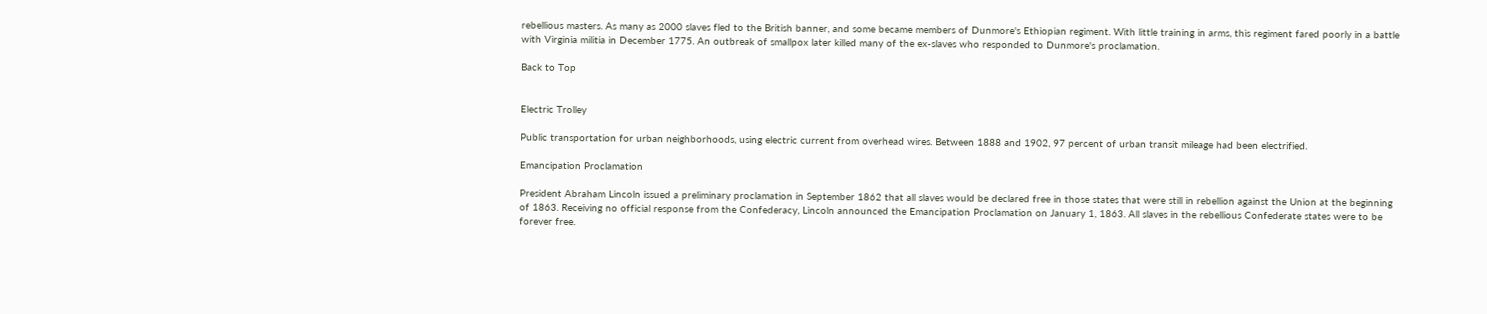rebellious masters. As many as 2000 slaves fled to the British banner, and some became members of Dunmore's Ethiopian regiment. With little training in arms, this regiment fared poorly in a battle with Virginia militia in December 1775. An outbreak of smallpox later killed many of the ex-slaves who responded to Dunmore's proclamation.

Back to Top


Electric Trolley

Public transportation for urban neighborhoods, using electric current from overhead wires. Between 1888 and 1902, 97 percent of urban transit mileage had been electrified.

Emancipation Proclamation

President Abraham Lincoln issued a preliminary proclamation in September 1862 that all slaves would be declared free in those states that were still in rebellion against the Union at the beginning of 1863. Receiving no official response from the Confederacy, Lincoln announced the Emancipation Proclamation on January 1, 1863. All slaves in the rebellious Confederate states were to be forever free.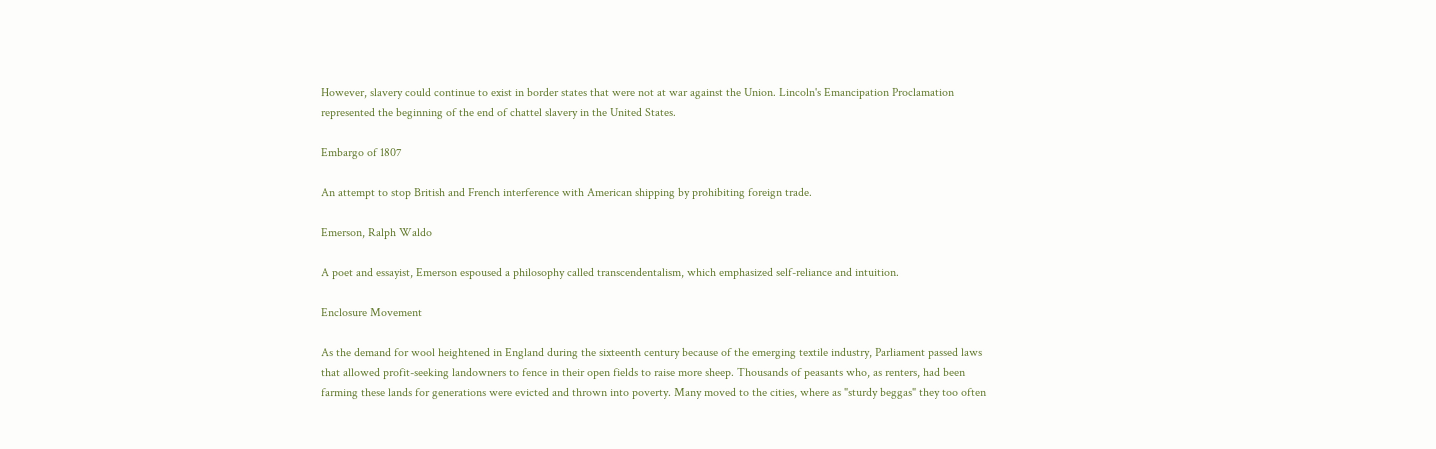However, slavery could continue to exist in border states that were not at war against the Union. Lincoln's Emancipation Proclamation represented the beginning of the end of chattel slavery in the United States.

Embargo of 1807

An attempt to stop British and French interference with American shipping by prohibiting foreign trade.

Emerson, Ralph Waldo

A poet and essayist, Emerson espoused a philosophy called transcendentalism, which emphasized self-reliance and intuition.

Enclosure Movement

As the demand for wool heightened in England during the sixteenth century because of the emerging textile industry, Parliament passed laws that allowed profit-seeking landowners to fence in their open fields to raise more sheep. Thousands of peasants who, as renters, had been farming these lands for generations were evicted and thrown into poverty. Many moved to the cities, where as "sturdy beggas" they too often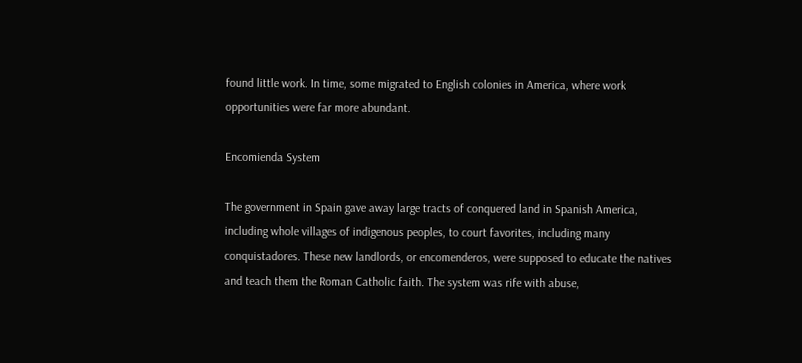found little work. In time, some migrated to English colonies in America, where work opportunities were far more abundant.

Encomienda System

The government in Spain gave away large tracts of conquered land in Spanish America, including whole villages of indigenous peoples, to court favorites, including many conquistadores. These new landlords, or encomenderos, were supposed to educate the natives and teach them the Roman Catholic faith. The system was rife with abuse,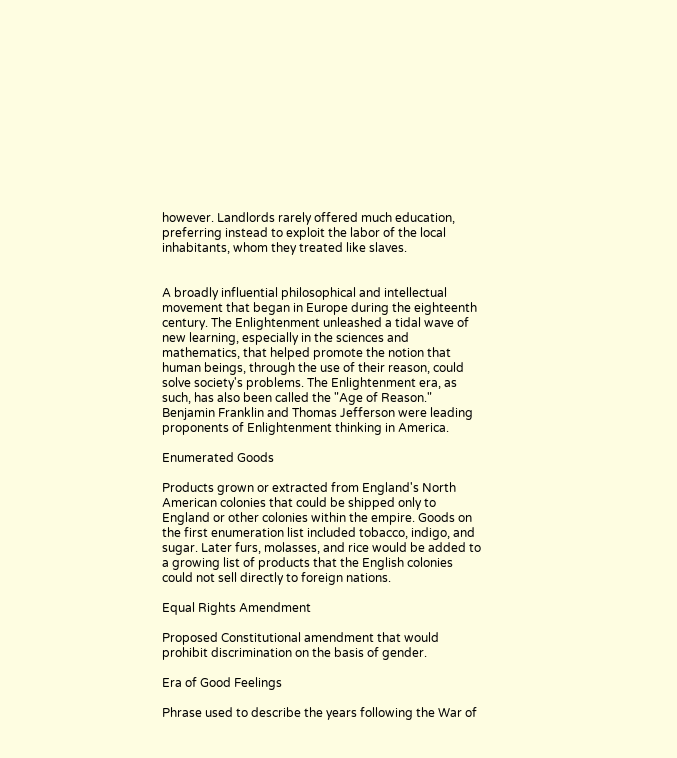however. Landlords rarely offered much education, preferring instead to exploit the labor of the local inhabitants, whom they treated like slaves.


A broadly influential philosophical and intellectual movement that began in Europe during the eighteenth century. The Enlightenment unleashed a tidal wave of new learning, especially in the sciences and mathematics, that helped promote the notion that human beings, through the use of their reason, could solve society's problems. The Enlightenment era, as such, has also been called the "Age of Reason." Benjamin Franklin and Thomas Jefferson were leading proponents of Enlightenment thinking in America.

Enumerated Goods

Products grown or extracted from England's North American colonies that could be shipped only to England or other colonies within the empire. Goods on the first enumeration list included tobacco, indigo, and sugar. Later furs, molasses, and rice would be added to a growing list of products that the English colonies could not sell directly to foreign nations.

Equal Rights Amendment

Proposed Constitutional amendment that would prohibit discrimination on the basis of gender.

Era of Good Feelings

Phrase used to describe the years following the War of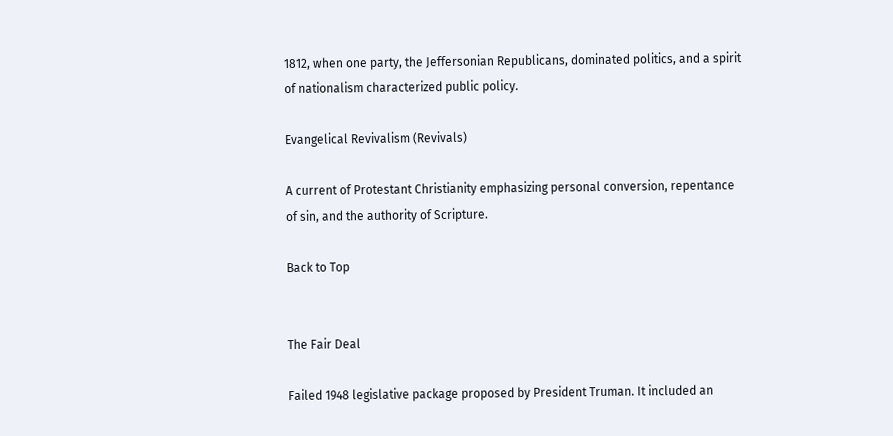1812, when one party, the Jeffersonian Republicans, dominated politics, and a spirit of nationalism characterized public policy.

Evangelical Revivalism (Revivals)

A current of Protestant Christianity emphasizing personal conversion, repentance of sin, and the authority of Scripture.

Back to Top


The Fair Deal

Failed 1948 legislative package proposed by President Truman. It included an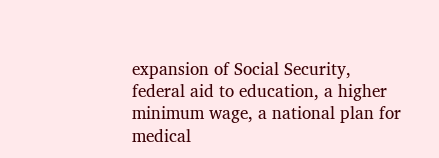expansion of Social Security, federal aid to education, a higher minimum wage, a national plan for medical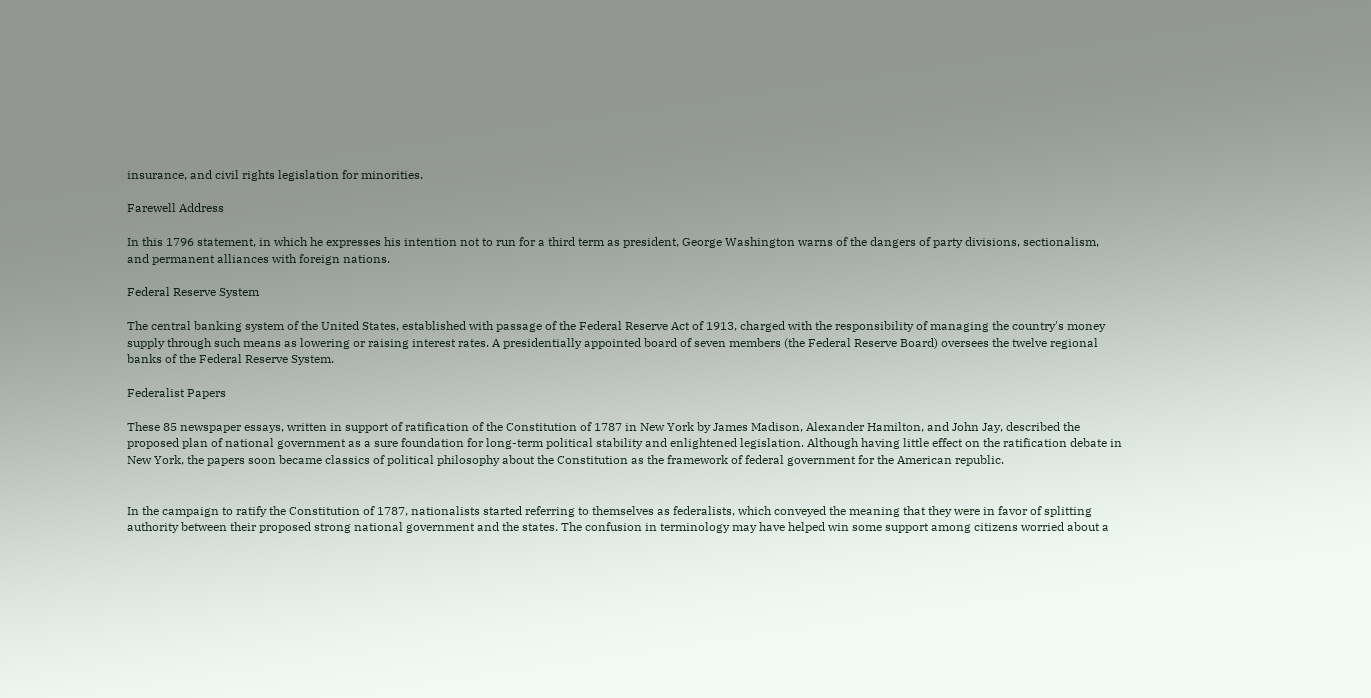insurance, and civil rights legislation for minorities.

Farewell Address

In this 1796 statement, in which he expresses his intention not to run for a third term as president, George Washington warns of the dangers of party divisions, sectionalism, and permanent alliances with foreign nations.

Federal Reserve System

The central banking system of the United States, established with passage of the Federal Reserve Act of 1913, charged with the responsibility of managing the country's money supply through such means as lowering or raising interest rates. A presidentially appointed board of seven members (the Federal Reserve Board) oversees the twelve regional banks of the Federal Reserve System.

Federalist Papers

These 85 newspaper essays, written in support of ratification of the Constitution of 1787 in New York by James Madison, Alexander Hamilton, and John Jay, described the proposed plan of national government as a sure foundation for long-term political stability and enlightened legislation. Although having little effect on the ratification debate in New York, the papers soon became classics of political philosophy about the Constitution as the framework of federal government for the American republic.


In the campaign to ratify the Constitution of 1787, nationalists started referring to themselves as federalists, which conveyed the meaning that they were in favor of splitting authority between their proposed strong national government and the states. The confusion in terminology may have helped win some support among citizens worried about a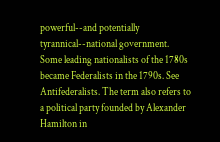powerful--and potentially tyrannical--national government. Some leading nationalists of the 1780s became Federalists in the 1790s. See Antifederalists. The term also refers to a political party founded by Alexander Hamilton in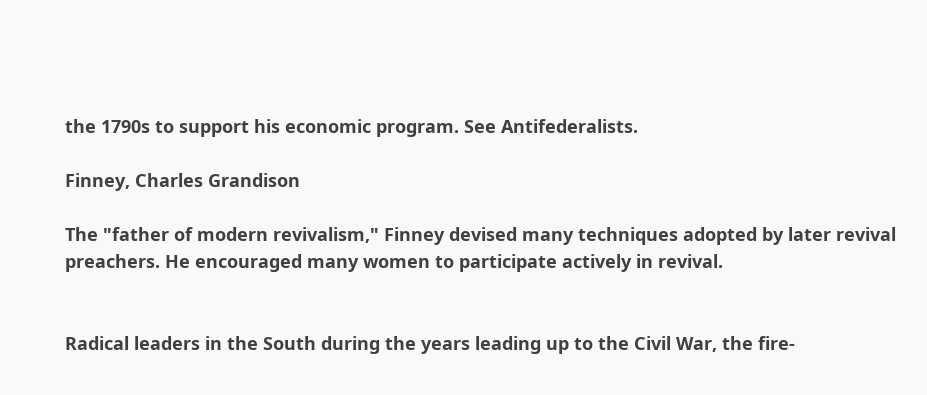the 1790s to support his economic program. See Antifederalists.

Finney, Charles Grandison

The "father of modern revivalism," Finney devised many techniques adopted by later revival preachers. He encouraged many women to participate actively in revival.


Radical leaders in the South during the years leading up to the Civil War, the fire-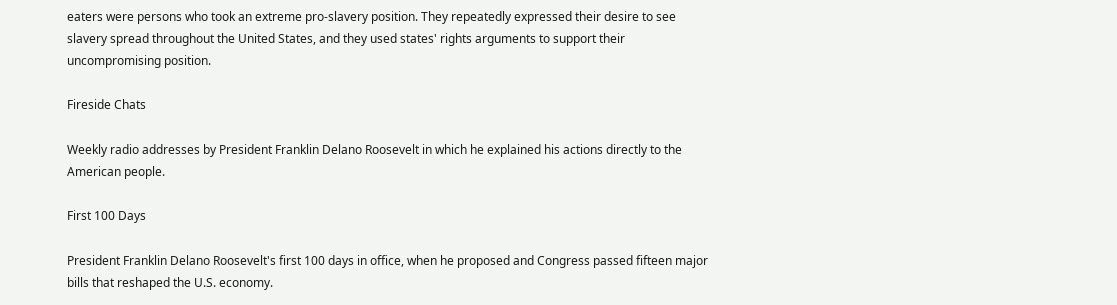eaters were persons who took an extreme pro-slavery position. They repeatedly expressed their desire to see slavery spread throughout the United States, and they used states' rights arguments to support their uncompromising position.

Fireside Chats

Weekly radio addresses by President Franklin Delano Roosevelt in which he explained his actions directly to the American people.

First 100 Days

President Franklin Delano Roosevelt's first 100 days in office, when he proposed and Congress passed fifteen major bills that reshaped the U.S. economy.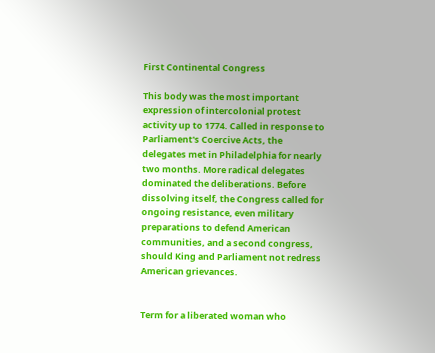First Continental Congress

This body was the most important expression of intercolonial protest activity up to 1774. Called in response to Parliament's Coercive Acts, the delegates met in Philadelphia for nearly two months. More radical delegates dominated the deliberations. Before dissolving itself, the Congress called for ongoing resistance, even military preparations to defend American communities, and a second congress, should King and Parliament not redress American grievances.


Term for a liberated woman who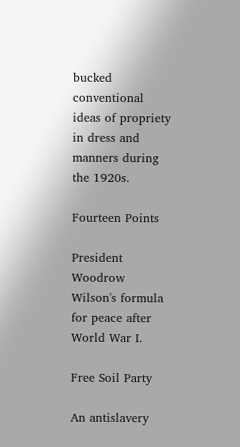bucked conventional ideas of propriety in dress and manners during the 1920s.

Fourteen Points

President Woodrow Wilson's formula for peace after World War I.

Free Soil Party

An antislavery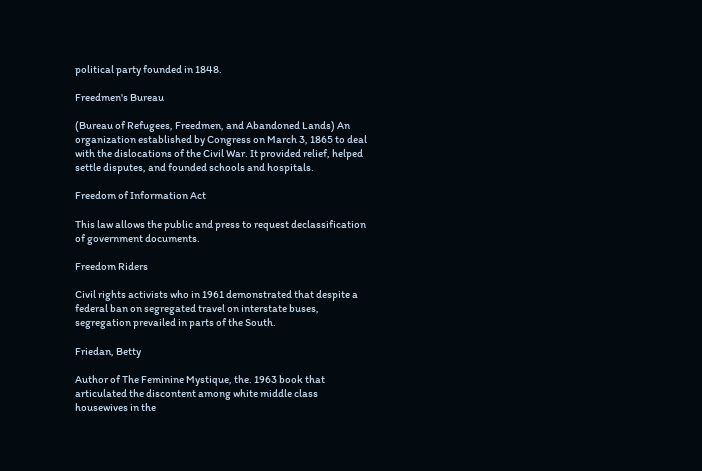political party founded in 1848.

Freedmen's Bureau

(Bureau of Refugees, Freedmen, and Abandoned Lands) An organization established by Congress on March 3, 1865 to deal with the dislocations of the Civil War. It provided relief, helped settle disputes, and founded schools and hospitals.

Freedom of Information Act

This law allows the public and press to request declassification of government documents.

Freedom Riders

Civil rights activists who in 1961 demonstrated that despite a federal ban on segregated travel on interstate buses, segregation prevailed in parts of the South.

Friedan, Betty

Author of The Feminine Mystique, the. 1963 book that articulated the discontent among white middle class housewives in the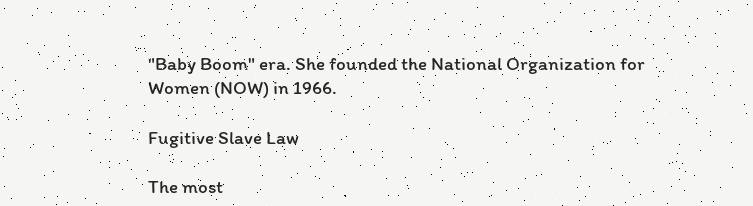"Baby Boom" era. She founded the National Organization for Women (NOW) in 1966.

Fugitive Slave Law

The most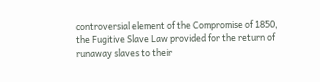controversial element of the Compromise of 1850, the Fugitive Slave Law provided for the return of runaway slaves to their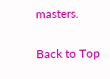masters.

Back to Top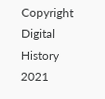Copyright Digital History 2021